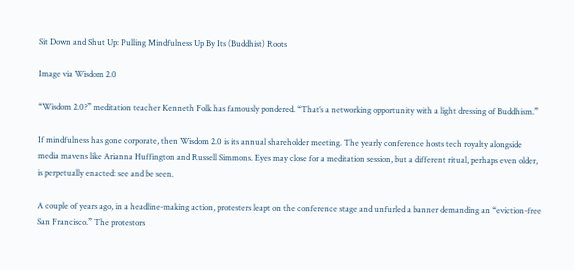Sit Down and Shut Up: Pulling Mindfulness Up By Its (Buddhist) Roots

Image via Wisdom 2.0

“Wisdom 2.0?” meditation teacher Kenneth Folk has famously pondered. “That’s a networking opportunity with a light dressing of Buddhism.”

If mindfulness has gone corporate, then Wisdom 2.0 is its annual shareholder meeting. The yearly conference hosts tech royalty alongside media mavens like Arianna Huffington and Russell Simmons. Eyes may close for a meditation session, but a different ritual, perhaps even older, is perpetually enacted: see and be seen.

A couple of years ago, in a headline-making action, protesters leapt on the conference stage and unfurled a banner demanding an “eviction-free San Francisco.” The protestors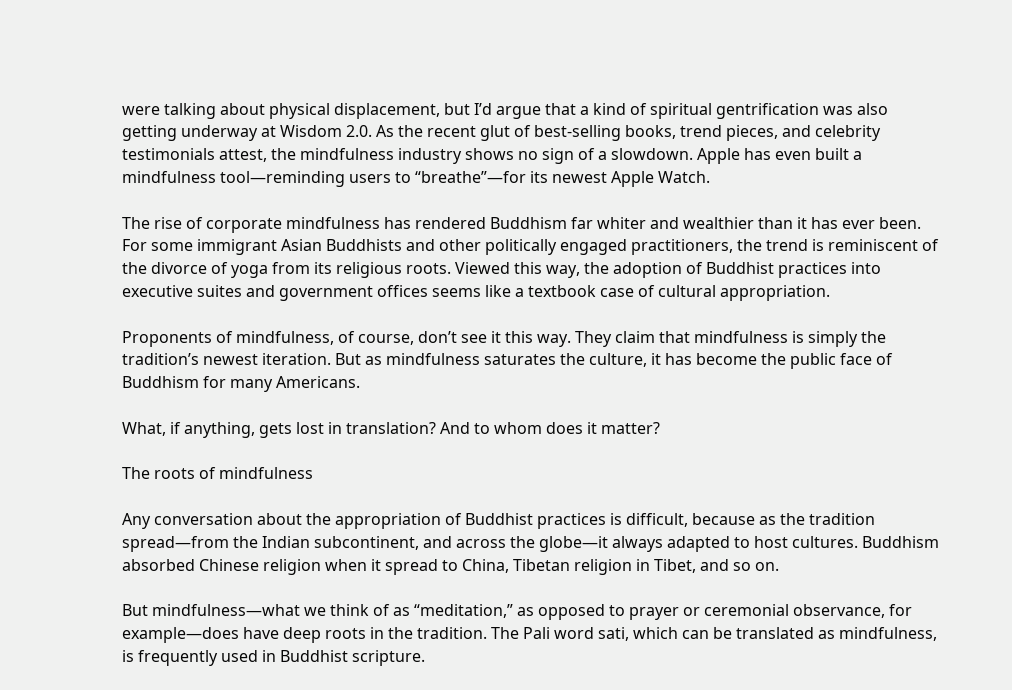were talking about physical displacement, but I’d argue that a kind of spiritual gentrification was also getting underway at Wisdom 2.0. As the recent glut of best-selling books, trend pieces, and celebrity testimonials attest, the mindfulness industry shows no sign of a slowdown. Apple has even built a mindfulness tool—reminding users to “breathe”—for its newest Apple Watch.

The rise of corporate mindfulness has rendered Buddhism far whiter and wealthier than it has ever been. For some immigrant Asian Buddhists and other politically engaged practitioners, the trend is reminiscent of the divorce of yoga from its religious roots. Viewed this way, the adoption of Buddhist practices into executive suites and government offices seems like a textbook case of cultural appropriation.

Proponents of mindfulness, of course, don’t see it this way. They claim that mindfulness is simply the tradition’s newest iteration. But as mindfulness saturates the culture, it has become the public face of Buddhism for many Americans.

What, if anything, gets lost in translation? And to whom does it matter?

The roots of mindfulness

Any conversation about the appropriation of Buddhist practices is difficult, because as the tradition spread—from the Indian subcontinent, and across the globe—it always adapted to host cultures. Buddhism absorbed Chinese religion when it spread to China, Tibetan religion in Tibet, and so on.

But mindfulness—what we think of as “meditation,” as opposed to prayer or ceremonial observance, for example—does have deep roots in the tradition. The Pali word sati, which can be translated as mindfulness, is frequently used in Buddhist scripture.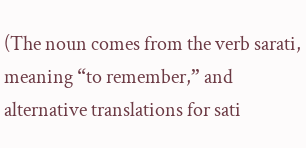(The noun comes from the verb sarati, meaning “to remember,” and alternative translations for sati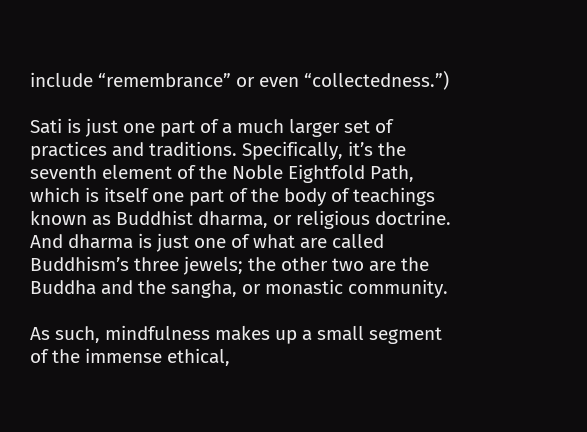include “remembrance” or even “collectedness.”)

Sati is just one part of a much larger set of practices and traditions. Specifically, it’s the seventh element of the Noble Eightfold Path, which is itself one part of the body of teachings known as Buddhist dharma, or religious doctrine. And dharma is just one of what are called Buddhism’s three jewels; the other two are the Buddha and the sangha, or monastic community.

As such, mindfulness makes up a small segment of the immense ethical,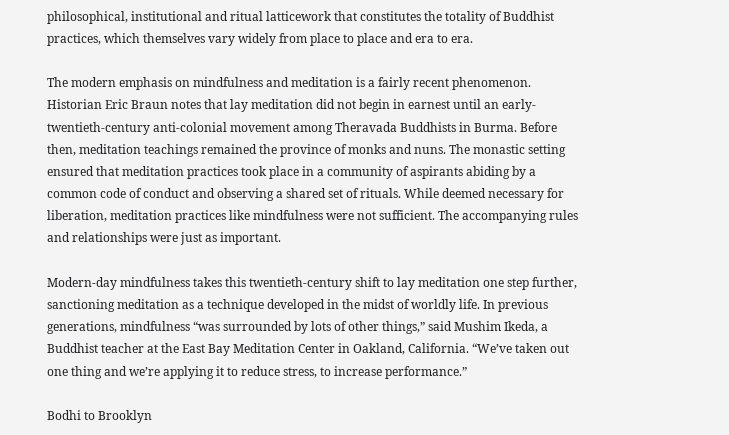philosophical, institutional and ritual latticework that constitutes the totality of Buddhist practices, which themselves vary widely from place to place and era to era.

The modern emphasis on mindfulness and meditation is a fairly recent phenomenon. Historian Eric Braun notes that lay meditation did not begin in earnest until an early-twentieth-century anti-colonial movement among Theravada Buddhists in Burma. Before then, meditation teachings remained the province of monks and nuns. The monastic setting ensured that meditation practices took place in a community of aspirants abiding by a common code of conduct and observing a shared set of rituals. While deemed necessary for liberation, meditation practices like mindfulness were not sufficient. The accompanying rules and relationships were just as important.

Modern-day mindfulness takes this twentieth-century shift to lay meditation one step further, sanctioning meditation as a technique developed in the midst of worldly life. In previous generations, mindfulness “was surrounded by lots of other things,” said Mushim Ikeda, a Buddhist teacher at the East Bay Meditation Center in Oakland, California. “We’ve taken out one thing and we’re applying it to reduce stress, to increase performance.”

Bodhi to Brooklyn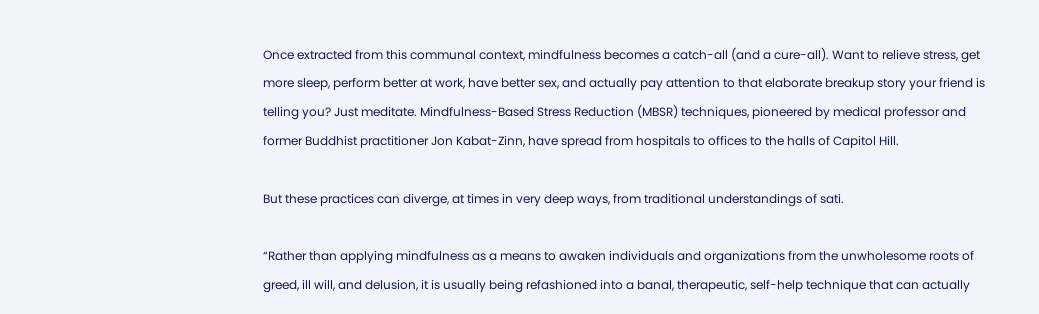Once extracted from this communal context, mindfulness becomes a catch-all (and a cure-all). Want to relieve stress, get more sleep, perform better at work, have better sex, and actually pay attention to that elaborate breakup story your friend is telling you? Just meditate. Mindfulness-Based Stress Reduction (MBSR) techniques, pioneered by medical professor and former Buddhist practitioner Jon Kabat-Zinn, have spread from hospitals to offices to the halls of Capitol Hill.

But these practices can diverge, at times in very deep ways, from traditional understandings of sati.

“Rather than applying mindfulness as a means to awaken individuals and organizations from the unwholesome roots of greed, ill will, and delusion, it is usually being refashioned into a banal, therapeutic, self-help technique that can actually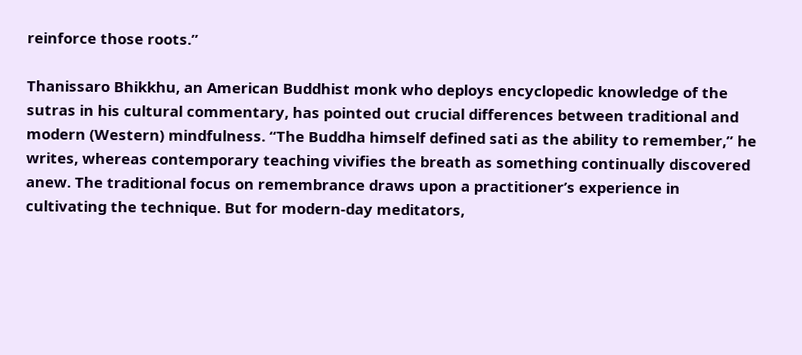reinforce those roots.”

Thanissaro Bhikkhu, an American Buddhist monk who deploys encyclopedic knowledge of the sutras in his cultural commentary, has pointed out crucial differences between traditional and modern (Western) mindfulness. “The Buddha himself defined sati as the ability to remember,” he writes, whereas contemporary teaching vivifies the breath as something continually discovered anew. The traditional focus on remembrance draws upon a practitioner’s experience in cultivating the technique. But for modern-day meditators,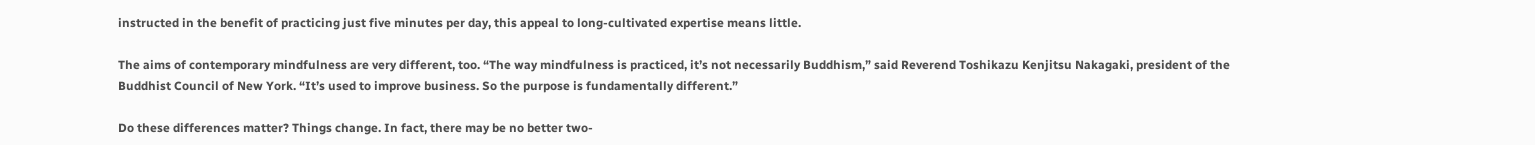instructed in the benefit of practicing just five minutes per day, this appeal to long-cultivated expertise means little.

The aims of contemporary mindfulness are very different, too. “The way mindfulness is practiced, it’s not necessarily Buddhism,” said Reverend Toshikazu Kenjitsu Nakagaki, president of the Buddhist Council of New York. “It’s used to improve business. So the purpose is fundamentally different.”

Do these differences matter? Things change. In fact, there may be no better two-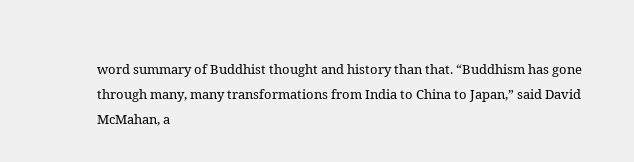word summary of Buddhist thought and history than that. “Buddhism has gone through many, many transformations from India to China to Japan,” said David McMahan, a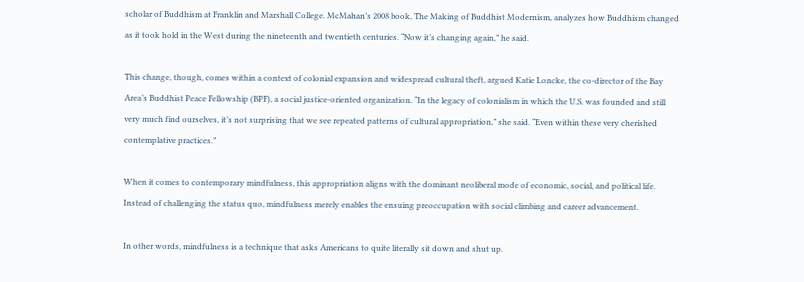scholar of Buddhism at Franklin and Marshall College. McMahan’s 2008 book, The Making of Buddhist Modernism, analyzes how Buddhism changed as it took hold in the West during the nineteenth and twentieth centuries. “Now it’s changing again,” he said.

This change, though, comes within a context of colonial expansion and widespread cultural theft, argued Katie Loncke, the co-director of the Bay Area’s Buddhist Peace Fellowship (BPF), a social justice-oriented organization. “In the legacy of colonialism in which the U.S. was founded and still very much find ourselves, it’s not surprising that we see repeated patterns of cultural appropriation,” she said. “Even within these very cherished contemplative practices.”

When it comes to contemporary mindfulness, this appropriation aligns with the dominant neoliberal mode of economic, social, and political life. Instead of challenging the status quo, mindfulness merely enables the ensuing preoccupation with social climbing and career advancement.

In other words, mindfulness is a technique that asks Americans to quite literally sit down and shut up.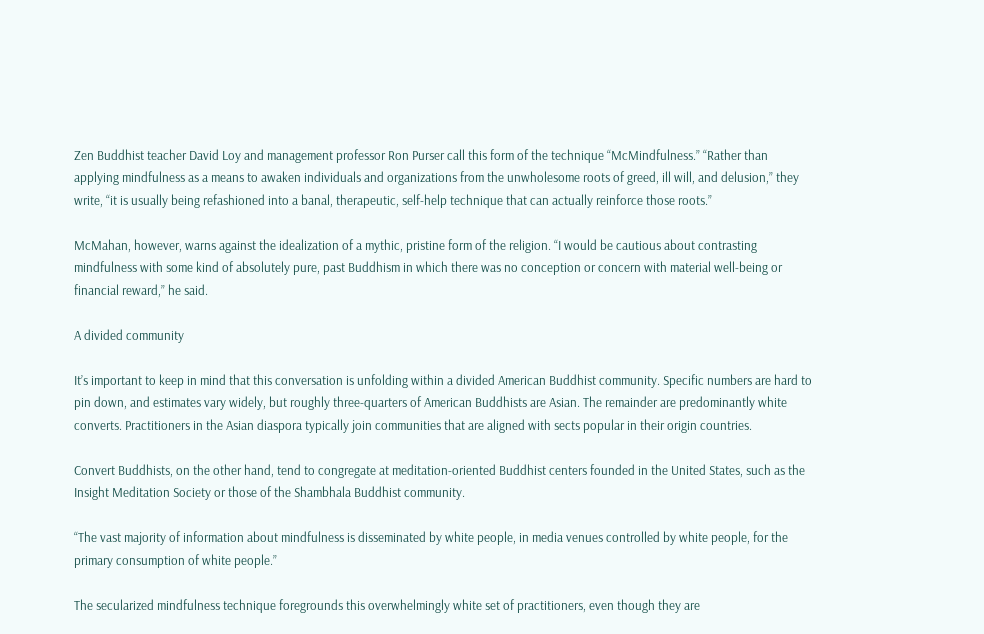Zen Buddhist teacher David Loy and management professor Ron Purser call this form of the technique “McMindfulness.” “Rather than applying mindfulness as a means to awaken individuals and organizations from the unwholesome roots of greed, ill will, and delusion,” they write, “it is usually being refashioned into a banal, therapeutic, self-help technique that can actually reinforce those roots.”

McMahan, however, warns against the idealization of a mythic, pristine form of the religion. “I would be cautious about contrasting mindfulness with some kind of absolutely pure, past Buddhism in which there was no conception or concern with material well-being or financial reward,” he said.

A divided community

It’s important to keep in mind that this conversation is unfolding within a divided American Buddhist community. Specific numbers are hard to pin down, and estimates vary widely, but roughly three-quarters of American Buddhists are Asian. The remainder are predominantly white converts. Practitioners in the Asian diaspora typically join communities that are aligned with sects popular in their origin countries.

Convert Buddhists, on the other hand, tend to congregate at meditation-oriented Buddhist centers founded in the United States, such as the Insight Meditation Society or those of the Shambhala Buddhist community.

“The vast majority of information about mindfulness is disseminated by white people, in media venues controlled by white people, for the primary consumption of white people.”

The secularized mindfulness technique foregrounds this overwhelmingly white set of practitioners, even though they are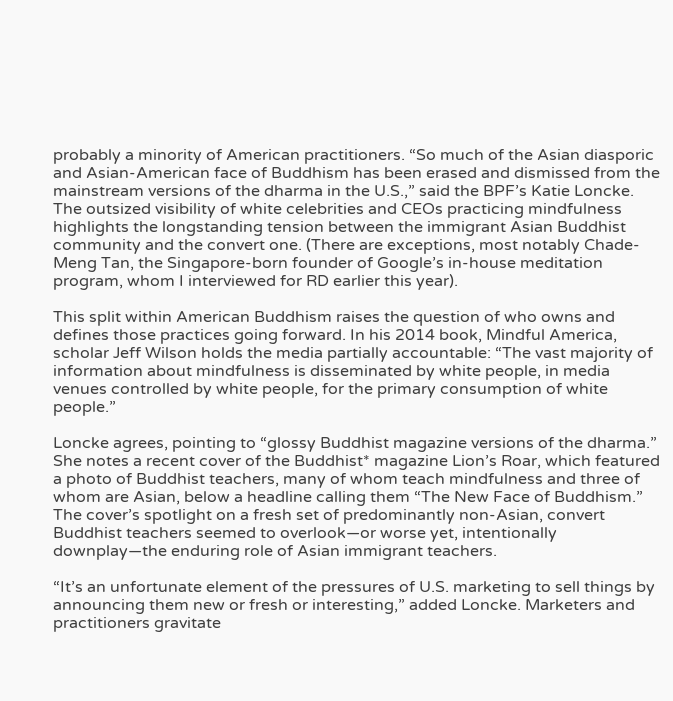probably a minority of American practitioners. “So much of the Asian diasporic and Asian-American face of Buddhism has been erased and dismissed from the mainstream versions of the dharma in the U.S.,” said the BPF’s Katie Loncke. The outsized visibility of white celebrities and CEOs practicing mindfulness highlights the longstanding tension between the immigrant Asian Buddhist community and the convert one. (There are exceptions, most notably Chade-Meng Tan, the Singapore-born founder of Google’s in-house meditation program, whom I interviewed for RD earlier this year).

This split within American Buddhism raises the question of who owns and defines those practices going forward. In his 2014 book, Mindful America, scholar Jeff Wilson holds the media partially accountable: “The vast majority of information about mindfulness is disseminated by white people, in media venues controlled by white people, for the primary consumption of white people.”

Loncke agrees, pointing to “glossy Buddhist magazine versions of the dharma.” She notes a recent cover of the Buddhist* magazine Lion’s Roar, which featured a photo of Buddhist teachers, many of whom teach mindfulness and three of whom are Asian, below a headline calling them “The New Face of Buddhism.” The cover’s spotlight on a fresh set of predominantly non-Asian, convert Buddhist teachers seemed to overlook—or worse yet, intentionally downplay—the enduring role of Asian immigrant teachers.

“It’s an unfortunate element of the pressures of U.S. marketing to sell things by announcing them new or fresh or interesting,” added Loncke. Marketers and practitioners gravitate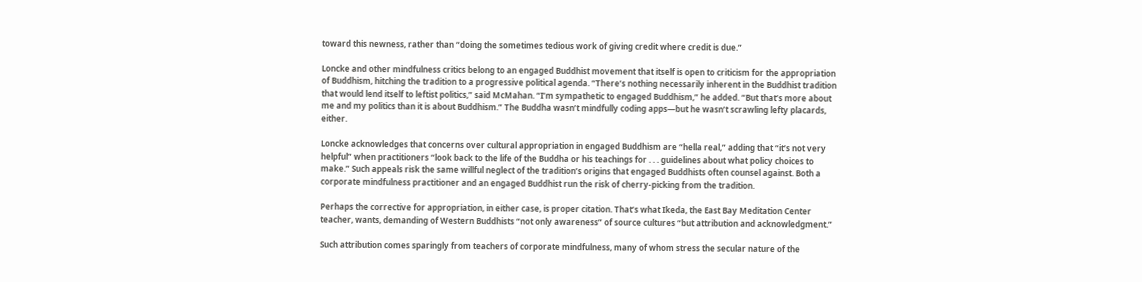toward this newness, rather than “doing the sometimes tedious work of giving credit where credit is due.”

Loncke and other mindfulness critics belong to an engaged Buddhist movement that itself is open to criticism for the appropriation of Buddhism, hitching the tradition to a progressive political agenda. “There’s nothing necessarily inherent in the Buddhist tradition that would lend itself to leftist politics,” said McMahan. “I’m sympathetic to engaged Buddhism,” he added. “But that’s more about me and my politics than it is about Buddhism.” The Buddha wasn’t mindfully coding apps—but he wasn’t scrawling lefty placards, either.

Loncke acknowledges that concerns over cultural appropriation in engaged Buddhism are “hella real,” adding that “it’s not very helpful” when practitioners “look back to the life of the Buddha or his teachings for . . . guidelines about what policy choices to make.” Such appeals risk the same willful neglect of the tradition’s origins that engaged Buddhists often counsel against. Both a corporate mindfulness practitioner and an engaged Buddhist run the risk of cherry-picking from the tradition.

Perhaps the corrective for appropriation, in either case, is proper citation. That’s what Ikeda, the East Bay Meditation Center teacher, wants, demanding of Western Buddhists “not only awareness” of source cultures “but attribution and acknowledgment.”

Such attribution comes sparingly from teachers of corporate mindfulness, many of whom stress the secular nature of the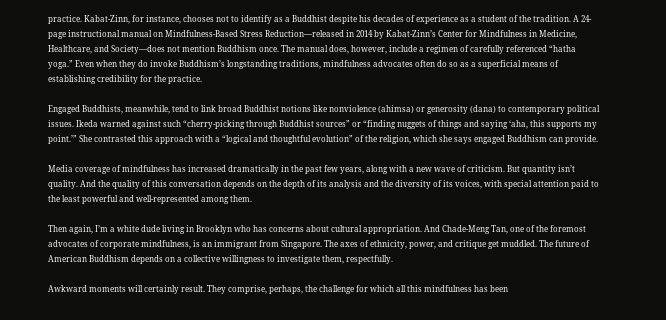practice. Kabat-Zinn, for instance, chooses not to identify as a Buddhist despite his decades of experience as a student of the tradition. A 24-page instructional manual on Mindfulness-Based Stress Reduction—released in 2014 by Kabat-Zinn’s Center for Mindfulness in Medicine, Healthcare, and Society—does not mention Buddhism once. The manual does, however, include a regimen of carefully referenced “hatha yoga.” Even when they do invoke Buddhism’s longstanding traditions, mindfulness advocates often do so as a superficial means of establishing credibility for the practice.

Engaged Buddhists, meanwhile, tend to link broad Buddhist notions like nonviolence (ahimsa) or generosity (dana) to contemporary political issues. Ikeda warned against such “cherry-picking through Buddhist sources” or “finding nuggets of things and saying ‘aha, this supports my point.’” She contrasted this approach with a “logical and thoughtful evolution” of the religion, which she says engaged Buddhism can provide.

Media coverage of mindfulness has increased dramatically in the past few years, along with a new wave of criticism. But quantity isn’t quality. And the quality of this conversation depends on the depth of its analysis and the diversity of its voices, with special attention paid to the least powerful and well-represented among them.

Then again, I’m a white dude living in Brooklyn who has concerns about cultural appropriation. And Chade-Meng Tan, one of the foremost advocates of corporate mindfulness, is an immigrant from Singapore. The axes of ethnicity, power, and critique get muddled. The future of American Buddhism depends on a collective willingness to investigate them, respectfully.

Awkward moments will certainly result. They comprise, perhaps, the challenge for which all this mindfulness has been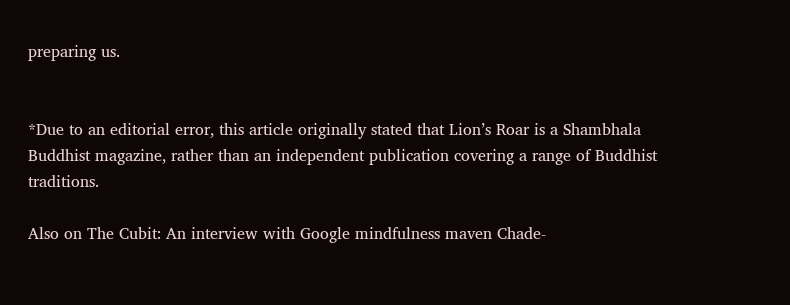preparing us.


*Due to an editorial error, this article originally stated that Lion’s Roar is a Shambhala Buddhist magazine, rather than an independent publication covering a range of Buddhist traditions.

Also on The Cubit: An interview with Google mindfulness maven Chade-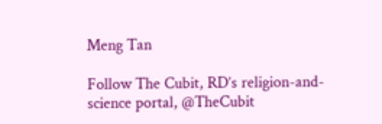Meng Tan

Follow The Cubit, RD’s religion-and-science portal, @TheCubit